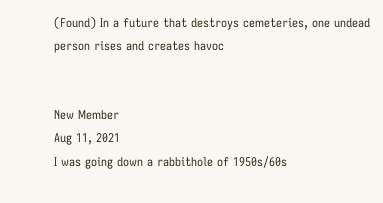(Found) In a future that destroys cemeteries, one undead person rises and creates havoc


New Member
Aug 11, 2021
I was going down a rabbithole of 1950s/60s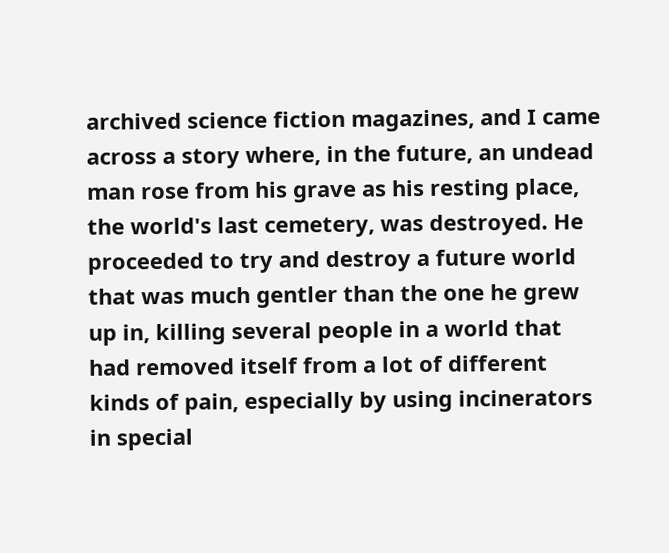archived science fiction magazines, and I came across a story where, in the future, an undead man rose from his grave as his resting place, the world's last cemetery, was destroyed. He proceeded to try and destroy a future world that was much gentler than the one he grew up in, killing several people in a world that had removed itself from a lot of different kinds of pain, especially by using incinerators in special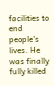facilities to end people's lives. He was finally fully killed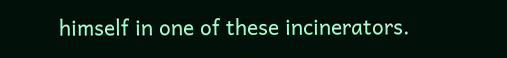himself in one of these incinerators.